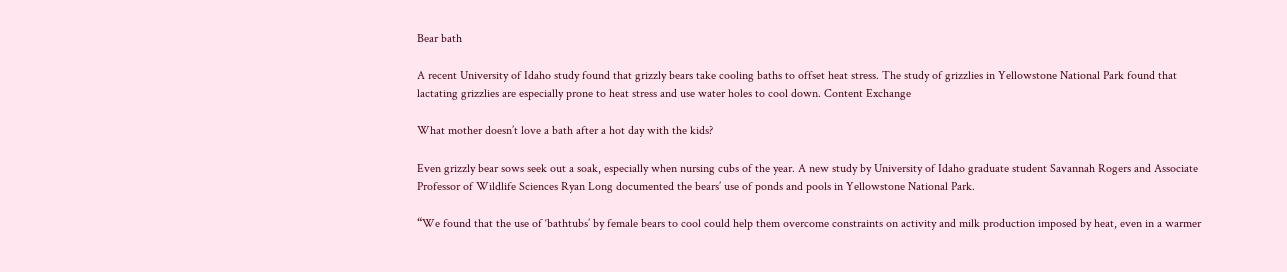Bear bath

A recent University of Idaho study found that grizzly bears take cooling baths to offset heat stress. The study of grizzlies in Yellowstone National Park found that lactating grizzlies are especially prone to heat stress and use water holes to cool down. Content Exchange

What mother doesn’t love a bath after a hot day with the kids?

Even grizzly bear sows seek out a soak, especially when nursing cubs of the year. A new study by University of Idaho graduate student Savannah Rogers and Associate Professor of Wildlife Sciences Ryan Long documented the bears’ use of ponds and pools in Yellowstone National Park.

“We found that the use of ‘bathtubs’ by female bears to cool could help them overcome constraints on activity and milk production imposed by heat, even in a warmer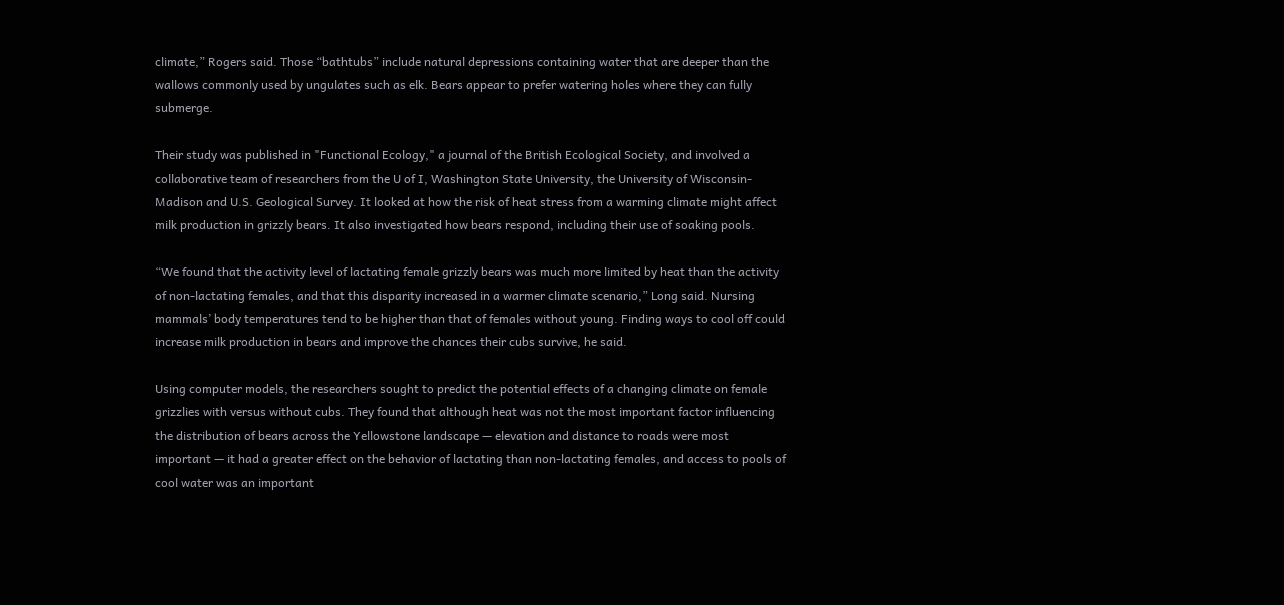climate,” Rogers said. Those “bathtubs” include natural depressions containing water that are deeper than the wallows commonly used by ungulates such as elk. Bears appear to prefer watering holes where they can fully submerge.

Their study was published in "Functional Ecology," a journal of the British Ecological Society, and involved a collaborative team of researchers from the U of I, Washington State University, the University of Wisconsin-Madison and U.S. Geological Survey. It looked at how the risk of heat stress from a warming climate might affect milk production in grizzly bears. It also investigated how bears respond, including their use of soaking pools.

“We found that the activity level of lactating female grizzly bears was much more limited by heat than the activity of non-lactating females, and that this disparity increased in a warmer climate scenario,” Long said. Nursing mammals’ body temperatures tend to be higher than that of females without young. Finding ways to cool off could increase milk production in bears and improve the chances their cubs survive, he said.

Using computer models, the researchers sought to predict the potential effects of a changing climate on female grizzlies with versus without cubs. They found that although heat was not the most important factor influencing the distribution of bears across the Yellowstone landscape — elevation and distance to roads were most important — it had a greater effect on the behavior of lactating than non-lactating females, and access to pools of cool water was an important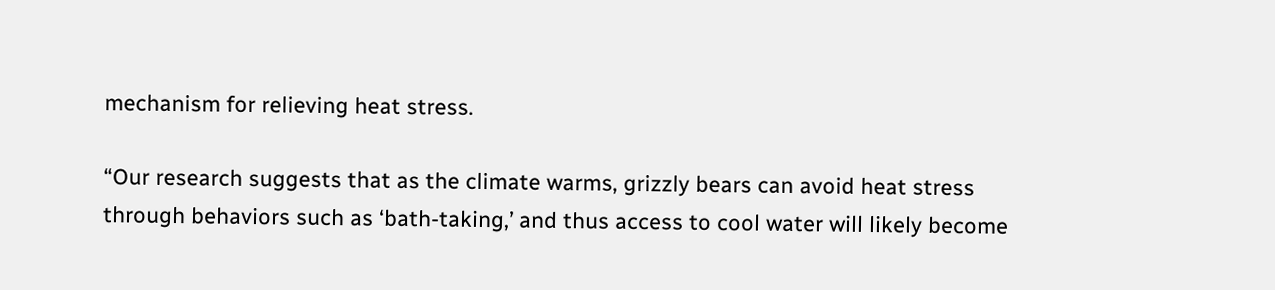mechanism for relieving heat stress.

“Our research suggests that as the climate warms, grizzly bears can avoid heat stress through behaviors such as ‘bath-taking,’ and thus access to cool water will likely become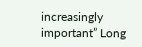increasingly important” Long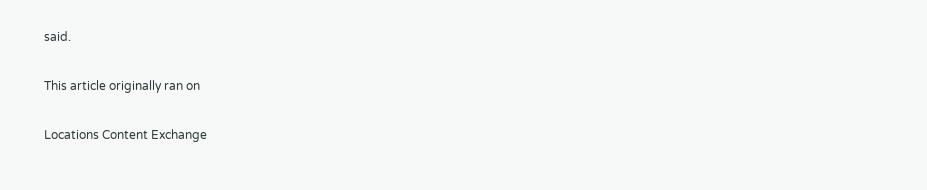said.

This article originally ran on

Locations Content Exchange